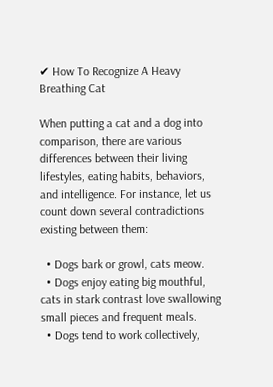✔ How To Recognize A Heavy Breathing Cat

When putting a cat and a dog into comparison, there are various differences between their living lifestyles, eating habits, behaviors, and intelligence. For instance, let us count down several contradictions existing between them:

  • Dogs bark or growl, cats meow.
  • Dogs enjoy eating big mouthful, cats in stark contrast love swallowing small pieces and frequent meals.
  • Dogs tend to work collectively,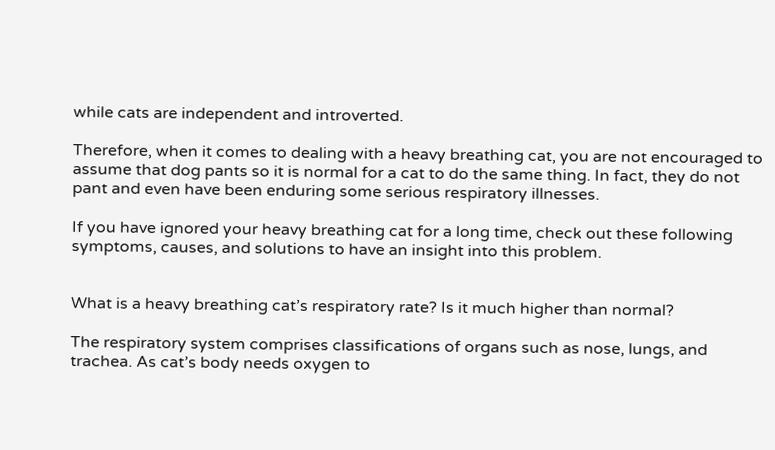while cats are independent and introverted.

Therefore, when it comes to dealing with a heavy breathing cat, you are not encouraged to assume that dog pants so it is normal for a cat to do the same thing. In fact, they do not pant and even have been enduring some serious respiratory illnesses.

If you have ignored your heavy breathing cat for a long time, check out these following symptoms, causes, and solutions to have an insight into this problem.


What is a heavy breathing cat’s respiratory rate? Is it much higher than normal?

The respiratory system comprises classifications of organs such as nose, lungs, and trachea. As cat’s body needs oxygen to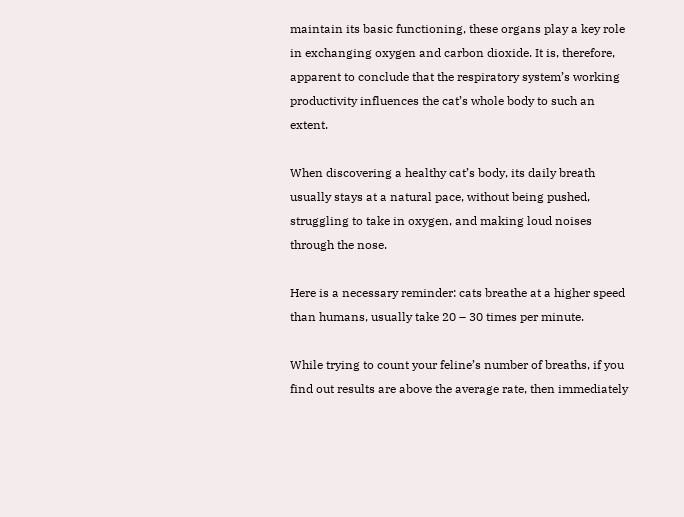maintain its basic functioning, these organs play a key role in exchanging oxygen and carbon dioxide. It is, therefore, apparent to conclude that the respiratory system’s working productivity influences the cat’s whole body to such an extent.

When discovering a healthy cat’s body, its daily breath usually stays at a natural pace, without being pushed, struggling to take in oxygen, and making loud noises through the nose.

Here is a necessary reminder: cats breathe at a higher speed than humans, usually take 20 – 30 times per minute.

While trying to count your feline’s number of breaths, if you find out results are above the average rate, then immediately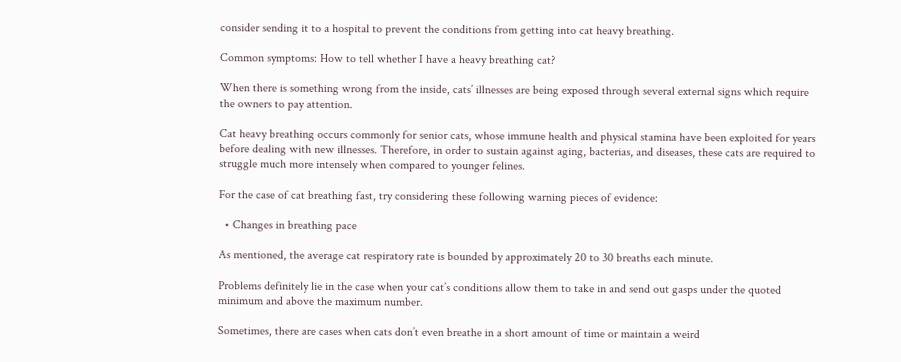consider sending it to a hospital to prevent the conditions from getting into cat heavy breathing.

Common symptoms: How to tell whether I have a heavy breathing cat?

When there is something wrong from the inside, cats’ illnesses are being exposed through several external signs which require the owners to pay attention.

Cat heavy breathing occurs commonly for senior cats, whose immune health and physical stamina have been exploited for years before dealing with new illnesses. Therefore, in order to sustain against aging, bacterias, and diseases, these cats are required to struggle much more intensely when compared to younger felines.

For the case of cat breathing fast, try considering these following warning pieces of evidence:

  • Changes in breathing pace

As mentioned, the average cat respiratory rate is bounded by approximately 20 to 30 breaths each minute.

Problems definitely lie in the case when your cat’s conditions allow them to take in and send out gasps under the quoted minimum and above the maximum number.

Sometimes, there are cases when cats don’t even breathe in a short amount of time or maintain a weird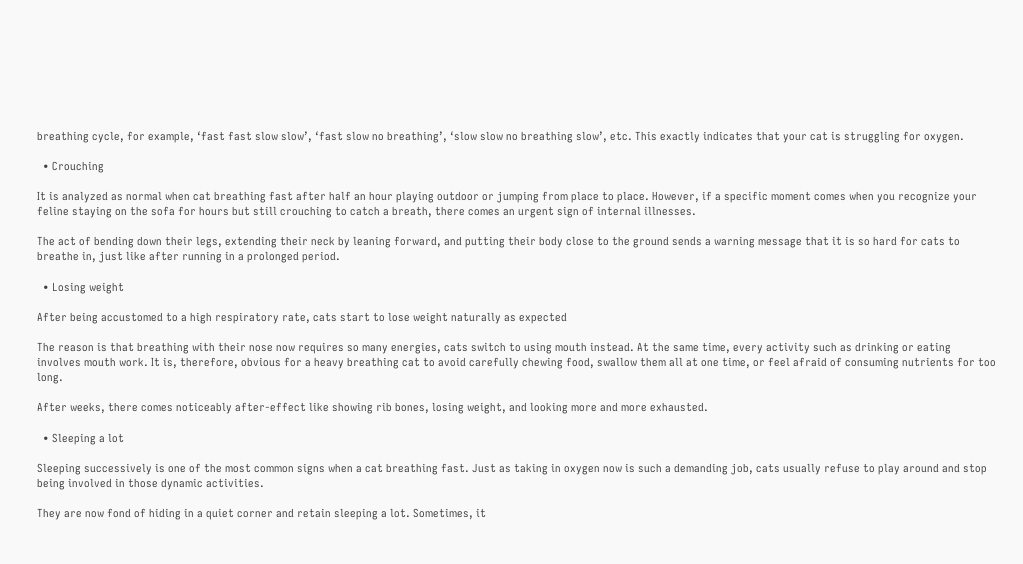breathing cycle, for example, ‘fast fast slow slow’, ‘fast slow no breathing’, ‘slow slow no breathing slow’, etc. This exactly indicates that your cat is struggling for oxygen.

  • Crouching

It is analyzed as normal when cat breathing fast after half an hour playing outdoor or jumping from place to place. However, if a specific moment comes when you recognize your feline staying on the sofa for hours but still crouching to catch a breath, there comes an urgent sign of internal illnesses.

The act of bending down their legs, extending their neck by leaning forward, and putting their body close to the ground sends a warning message that it is so hard for cats to breathe in, just like after running in a prolonged period.

  • Losing weight

After being accustomed to a high respiratory rate, cats start to lose weight naturally as expected

The reason is that breathing with their nose now requires so many energies, cats switch to using mouth instead. At the same time, every activity such as drinking or eating involves mouth work. It is, therefore, obvious for a heavy breathing cat to avoid carefully chewing food, swallow them all at one time, or feel afraid of consuming nutrients for too long.

After weeks, there comes noticeably after-effect like showing rib bones, losing weight, and looking more and more exhausted.

  • Sleeping a lot

Sleeping successively is one of the most common signs when a cat breathing fast. Just as taking in oxygen now is such a demanding job, cats usually refuse to play around and stop being involved in those dynamic activities.

They are now fond of hiding in a quiet corner and retain sleeping a lot. Sometimes, it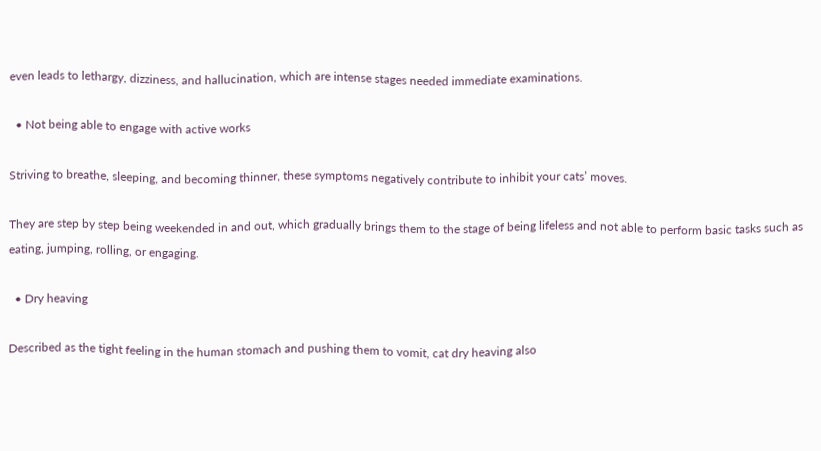even leads to lethargy, dizziness, and hallucination, which are intense stages needed immediate examinations.

  • Not being able to engage with active works

Striving to breathe, sleeping, and becoming thinner, these symptoms negatively contribute to inhibit your cats’ moves.

They are step by step being weekended in and out, which gradually brings them to the stage of being lifeless and not able to perform basic tasks such as eating, jumping, rolling, or engaging.

  • Dry heaving

Described as the tight feeling in the human stomach and pushing them to vomit, cat dry heaving also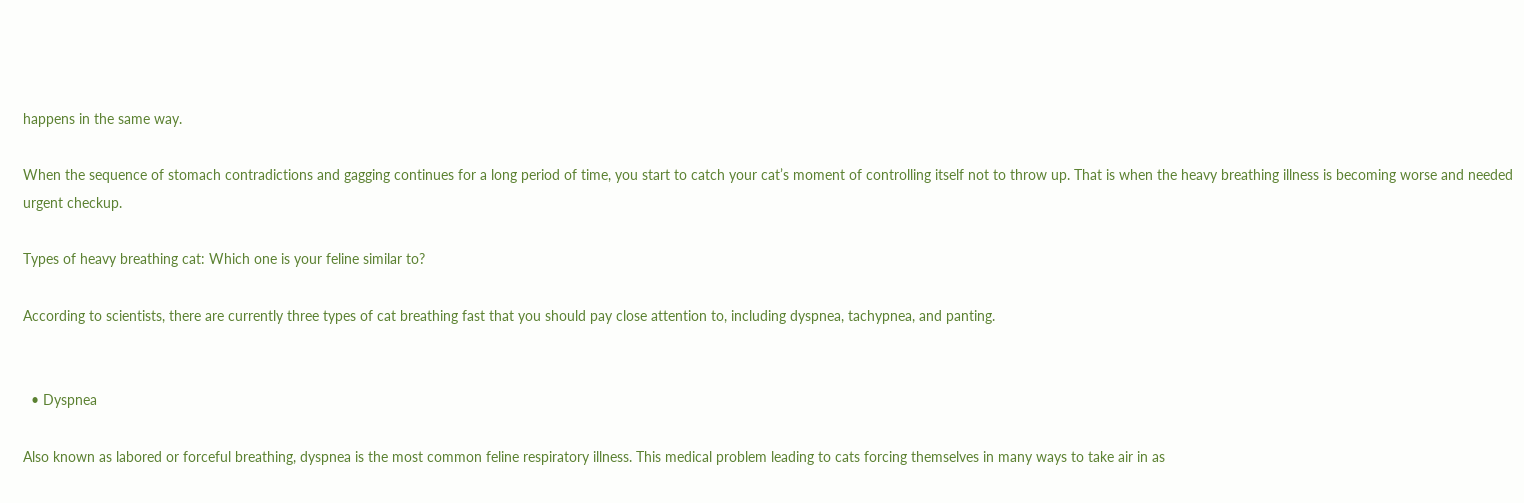happens in the same way.

When the sequence of stomach contradictions and gagging continues for a long period of time, you start to catch your cat’s moment of controlling itself not to throw up. That is when the heavy breathing illness is becoming worse and needed urgent checkup.

Types of heavy breathing cat: Which one is your feline similar to?

According to scientists, there are currently three types of cat breathing fast that you should pay close attention to, including dyspnea, tachypnea, and panting.


  • Dyspnea

Also known as labored or forceful breathing, dyspnea is the most common feline respiratory illness. This medical problem leading to cats forcing themselves in many ways to take air in as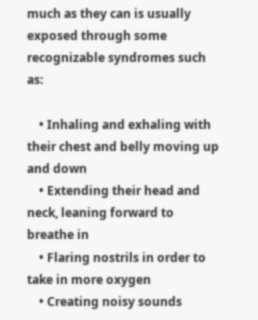much as they can is usually exposed through some recognizable syndromes such as:

    • Inhaling and exhaling with their chest and belly moving up and down
    • Extending their head and neck, leaning forward to breathe in
    • Flaring nostrils in order to take in more oxygen
    • Creating noisy sounds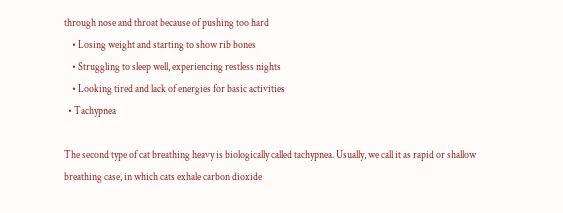through nose and throat because of pushing too hard
    • Losing weight and starting to show rib bones
    • Struggling to sleep well, experiencing restless nights
    • Looking tired and lack of energies for basic activities
  • Tachypnea

The second type of cat breathing heavy is biologically called tachypnea. Usually, we call it as rapid or shallow breathing case, in which cats exhale carbon dioxide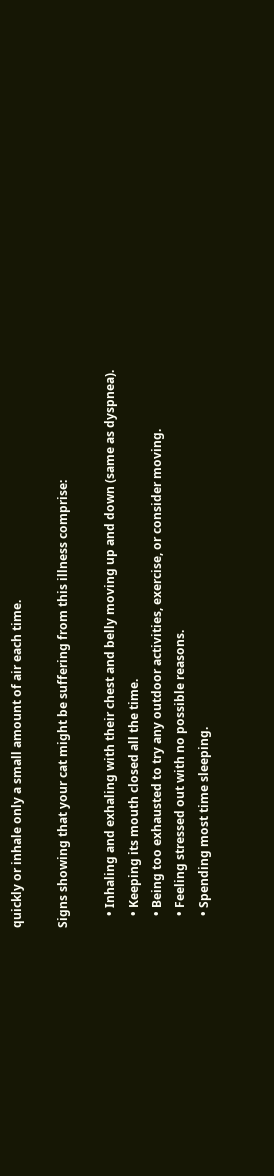quickly or inhale only a small amount of air each time.

Signs showing that your cat might be suffering from this illness comprise:

    • Inhaling and exhaling with their chest and belly moving up and down (same as dyspnea).
    • Keeping its mouth closed all the time.
    • Being too exhausted to try any outdoor activities, exercise, or consider moving.
    • Feeling stressed out with no possible reasons.
    • Spending most time sleeping.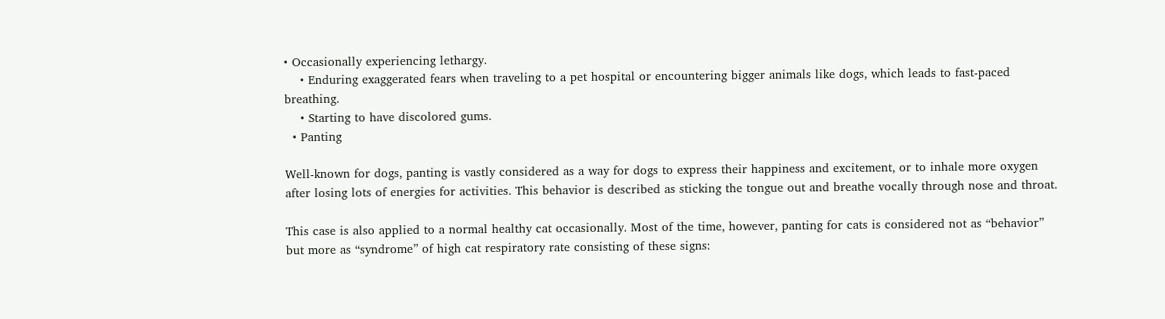• Occasionally experiencing lethargy.
    • Enduring exaggerated fears when traveling to a pet hospital or encountering bigger animals like dogs, which leads to fast-paced breathing.
    • Starting to have discolored gums.
  • Panting

Well-known for dogs, panting is vastly considered as a way for dogs to express their happiness and excitement, or to inhale more oxygen after losing lots of energies for activities. This behavior is described as sticking the tongue out and breathe vocally through nose and throat.

This case is also applied to a normal healthy cat occasionally. Most of the time, however, panting for cats is considered not as “behavior” but more as “syndrome” of high cat respiratory rate consisting of these signs: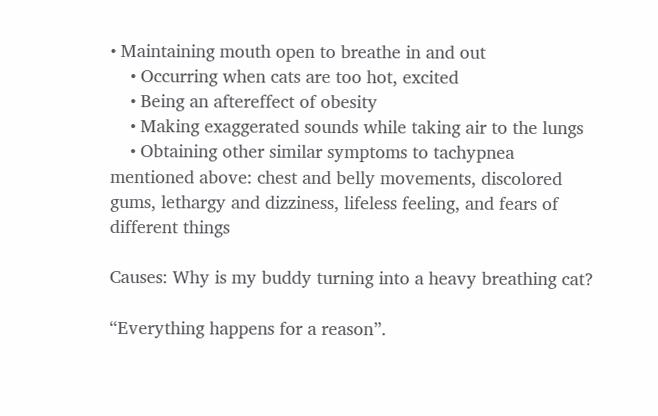• Maintaining mouth open to breathe in and out
    • Occurring when cats are too hot, excited
    • Being an aftereffect of obesity
    • Making exaggerated sounds while taking air to the lungs
    • Obtaining other similar symptoms to tachypnea mentioned above: chest and belly movements, discolored gums, lethargy and dizziness, lifeless feeling, and fears of different things

Causes: Why is my buddy turning into a heavy breathing cat?

“Everything happens for a reason”.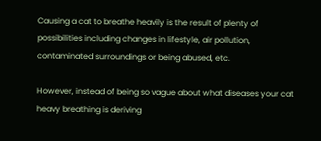Causing a cat to breathe heavily is the result of plenty of possibilities including changes in lifestyle, air pollution, contaminated surroundings or being abused, etc.

However, instead of being so vague about what diseases your cat heavy breathing is deriving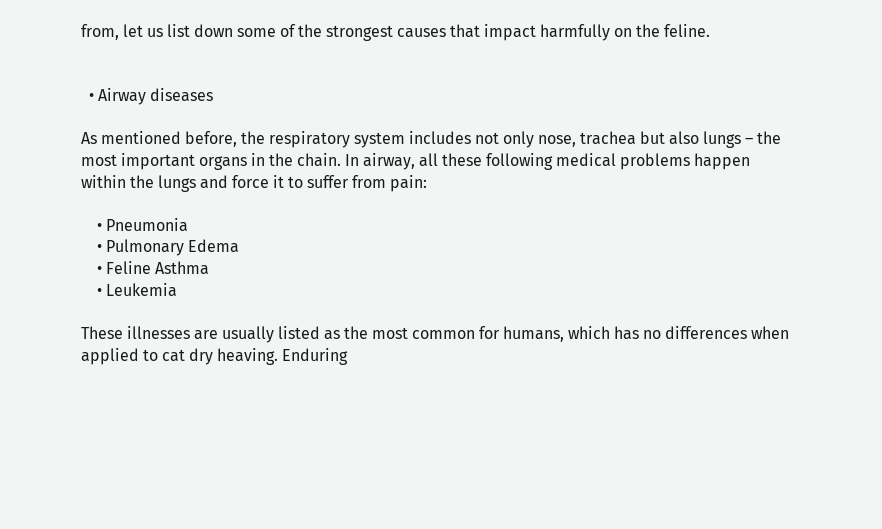from, let us list down some of the strongest causes that impact harmfully on the feline.


  • Airway diseases

As mentioned before, the respiratory system includes not only nose, trachea but also lungs – the most important organs in the chain. In airway, all these following medical problems happen within the lungs and force it to suffer from pain:

    • Pneumonia
    • Pulmonary Edema
    • Feline Asthma
    • Leukemia

These illnesses are usually listed as the most common for humans, which has no differences when applied to cat dry heaving. Enduring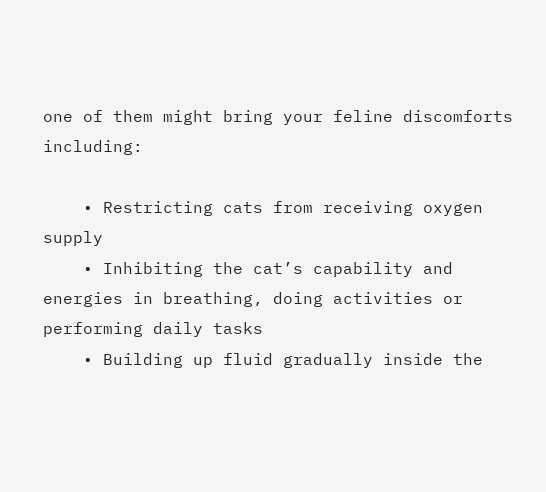one of them might bring your feline discomforts including:

    • Restricting cats from receiving oxygen supply
    • Inhibiting the cat’s capability and energies in breathing, doing activities or performing daily tasks
    • Building up fluid gradually inside the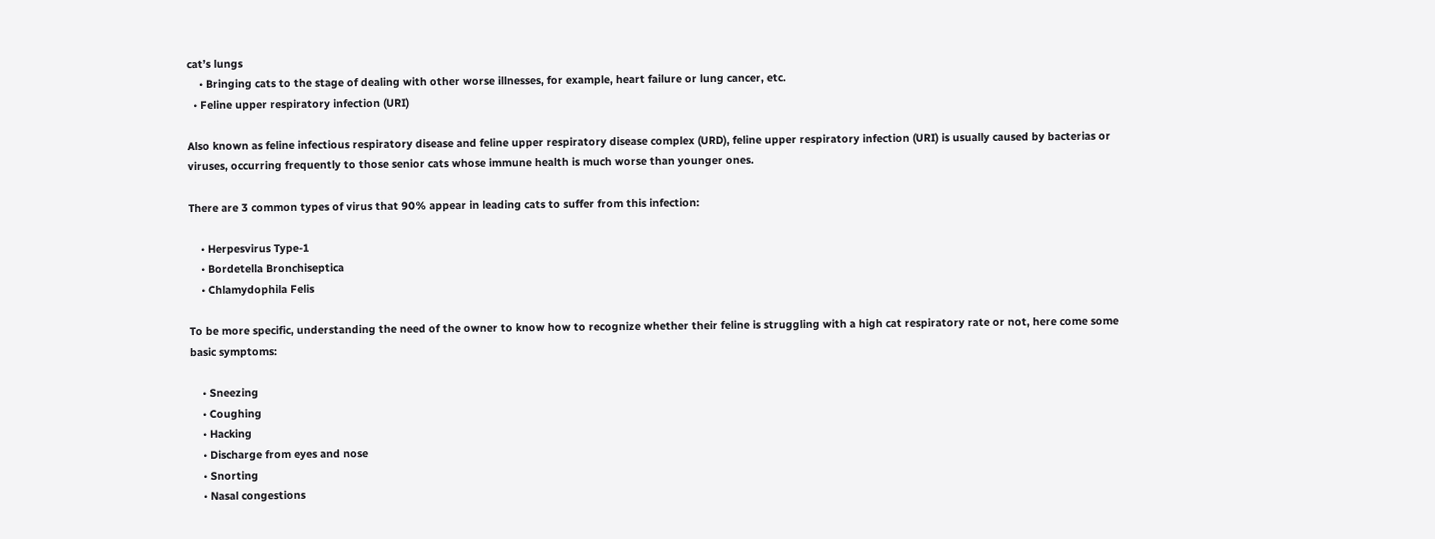cat’s lungs
    • Bringing cats to the stage of dealing with other worse illnesses, for example, heart failure or lung cancer, etc.
  • Feline upper respiratory infection (URI)

Also known as feline infectious respiratory disease and feline upper respiratory disease complex (URD), feline upper respiratory infection (URI) is usually caused by bacterias or viruses, occurring frequently to those senior cats whose immune health is much worse than younger ones.

There are 3 common types of virus that 90% appear in leading cats to suffer from this infection:

    • Herpesvirus Type-1
    • Bordetella Bronchiseptica
    • Chlamydophila Felis

To be more specific, understanding the need of the owner to know how to recognize whether their feline is struggling with a high cat respiratory rate or not, here come some basic symptoms:

    • Sneezing
    • Coughing
    • Hacking
    • Discharge from eyes and nose
    • Snorting
    • Nasal congestions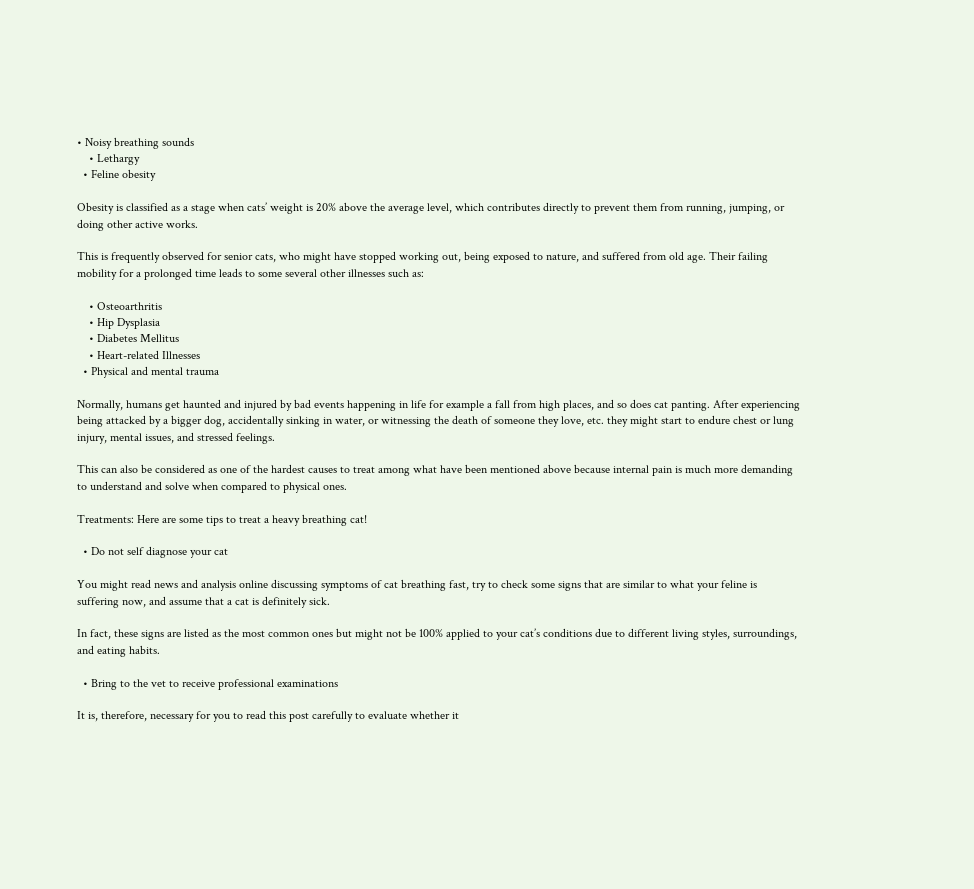• Noisy breathing sounds
    • Lethargy
  • Feline obesity

Obesity is classified as a stage when cats’ weight is 20% above the average level, which contributes directly to prevent them from running, jumping, or doing other active works.

This is frequently observed for senior cats, who might have stopped working out, being exposed to nature, and suffered from old age. Their failing mobility for a prolonged time leads to some several other illnesses such as:

    • Osteoarthritis
    • Hip Dysplasia
    • Diabetes Mellitus
    • Heart-related Illnesses
  • Physical and mental trauma

Normally, humans get haunted and injured by bad events happening in life for example a fall from high places, and so does cat panting. After experiencing being attacked by a bigger dog, accidentally sinking in water, or witnessing the death of someone they love, etc. they might start to endure chest or lung injury, mental issues, and stressed feelings.

This can also be considered as one of the hardest causes to treat among what have been mentioned above because internal pain is much more demanding to understand and solve when compared to physical ones.

Treatments: Here are some tips to treat a heavy breathing cat!

  • Do not self diagnose your cat

You might read news and analysis online discussing symptoms of cat breathing fast, try to check some signs that are similar to what your feline is suffering now, and assume that a cat is definitely sick.

In fact, these signs are listed as the most common ones but might not be 100% applied to your cat’s conditions due to different living styles, surroundings, and eating habits.

  • Bring to the vet to receive professional examinations

It is, therefore, necessary for you to read this post carefully to evaluate whether it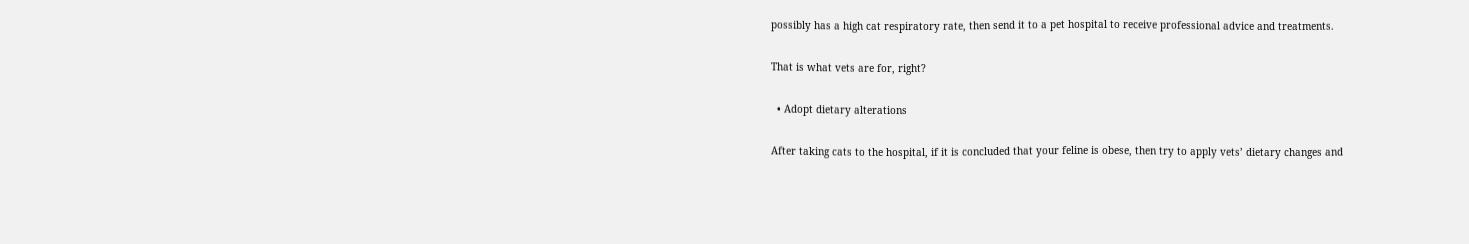possibly has a high cat respiratory rate, then send it to a pet hospital to receive professional advice and treatments.

That is what vets are for, right?

  • Adopt dietary alterations

After taking cats to the hospital, if it is concluded that your feline is obese, then try to apply vets’ dietary changes and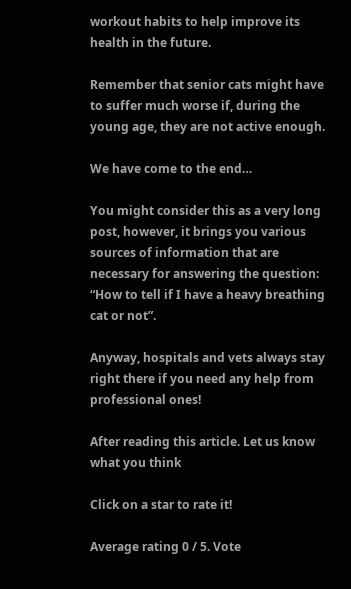workout habits to help improve its health in the future.

Remember that senior cats might have to suffer much worse if, during the young age, they are not active enough.

We have come to the end…

You might consider this as a very long post, however, it brings you various sources of information that are necessary for answering the question: “How to tell if I have a heavy breathing cat or not”.

Anyway, hospitals and vets always stay right there if you need any help from professional ones!

After reading this article. Let us know what you think

Click on a star to rate it!

Average rating 0 / 5. Vote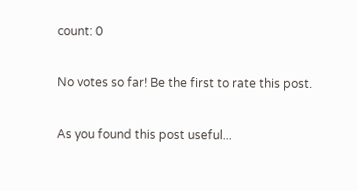count: 0

No votes so far! Be the first to rate this post.

As you found this post useful...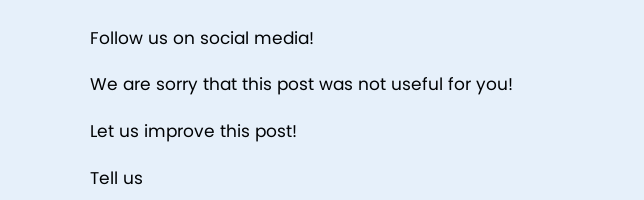Follow us on social media!

We are sorry that this post was not useful for you!

Let us improve this post!

Tell us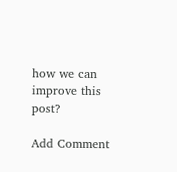how we can improve this post?

Add Comment